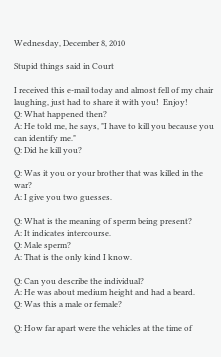Wednesday, December 8, 2010

Stupid things said in Court

I received this e-mail today and almost fell of my chair laughing, just had to share it with you!  Enjoy!
Q: What happened then?
A: He told me, he says, "I have to kill you because you can identify me."
Q: Did he kill you?

Q: Was it you or your brother that was killed in the war?
A: I give you two guesses.

Q: What is the meaning of sperm being present?
A: It indicates intercourse.
Q: Male sperm?
A: That is the only kind I know.

Q: Can you describe the individual?
A: He was about medium height and had a beard.
Q: Was this a male or female?

Q: How far apart were the vehicles at the time of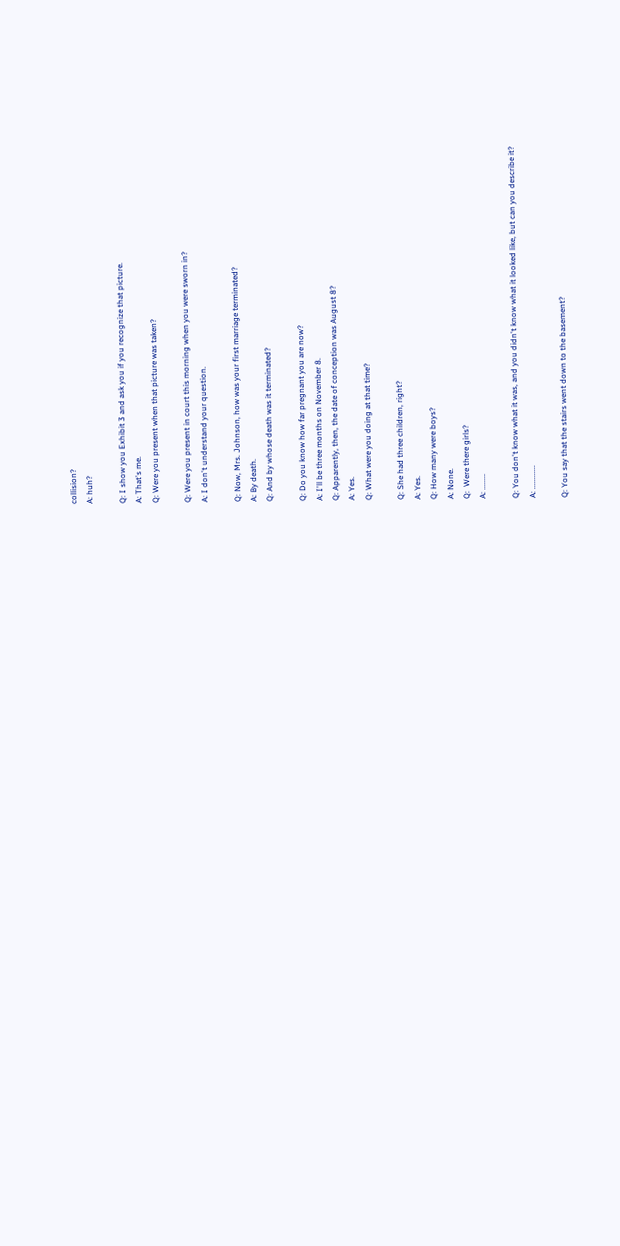collision?
A: huh?

Q: I show you Exhibit 3 and ask you if you recognize that picture.
A: That's me.
Q: Were you present when that picture was taken?

Q: Were you present in court this morning when you were sworn in?
A: I don't understand your question.

Q: Now, Mrs. Johnson, how was your first marriage terminated?
A: By death.
Q: And by whose death was it terminated?

Q: Do you know how far pregnant you are now?
A: I'll be three months on November 8.
Q: Apparently, then, the date of conception was August 8?
A: Yes.
Q: What were you doing at that time?

Q: She had three children, right?
A: Yes.
Q: How many were boys?
A: None.
Q:  Were there girls?
A: ........

Q: You don't know what it was, and you didn't know what it looked like, but can you describe it?
A: ............

Q: You say that the stairs went down to the basement?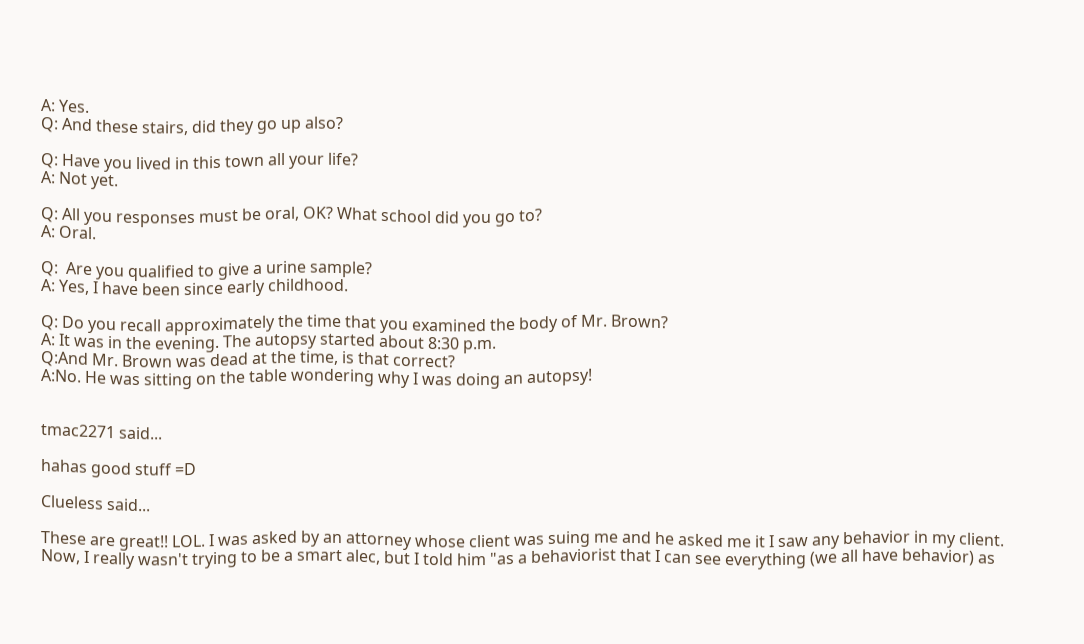A: Yes.
Q: And these stairs, did they go up also?

Q: Have you lived in this town all your life?
A: Not yet.

Q: All you responses must be oral, OK? What school did you go to?
A: Oral.

Q:  Are you qualified to give a urine sample?
A: Yes, I have been since early childhood.

Q: Do you recall approximately the time that you examined the body of Mr. Brown?
A: It was in the evening. The autopsy started about 8:30 p.m.
Q:And Mr. Brown was dead at the time, is that correct?
A:No. He was sitting on the table wondering why I was doing an autopsy!


tmac2271 said...

hahas good stuff =D

Clueless said...

These are great!! LOL. I was asked by an attorney whose client was suing me and he asked me it I saw any behavior in my client. Now, I really wasn't trying to be a smart alec, but I told him "as a behaviorist that I can see everything (we all have behavior) as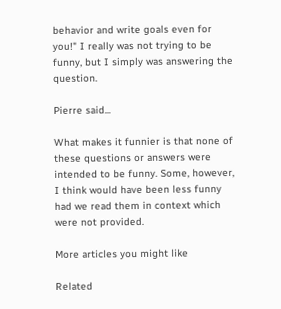behavior and write goals even for you!" I really was not trying to be funny, but I simply was answering the question.

Pierre said...

What makes it funnier is that none of these questions or answers were intended to be funny. Some, however, I think would have been less funny had we read them in context which were not provided.

More articles you might like

Related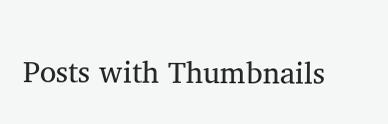Posts with Thumbnails